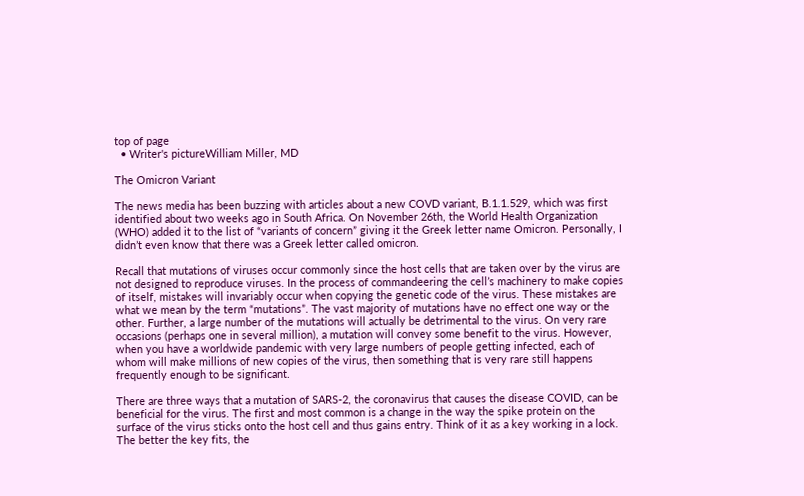top of page
  • Writer's pictureWilliam Miller, MD

The Omicron Variant

The news media has been buzzing with articles about a new COVD variant, B.1.1.529, which was first identified about two weeks ago in South Africa. On November 26th, the World Health Organization (WHO) added it to the list of “variants of concern” giving it the Greek letter name Omicron. Personally, I didn’t even know that there was a Greek letter called omicron.

Recall that mutations of viruses occur commonly since the host cells that are taken over by the virus are not designed to reproduce viruses. In the process of commandeering the cell’s machinery to make copies of itself, mistakes will invariably occur when copying the genetic code of the virus. These mistakes are what we mean by the term “mutations”. The vast majority of mutations have no effect one way or the other. Further, a large number of the mutations will actually be detrimental to the virus. On very rare occasions (perhaps one in several million), a mutation will convey some benefit to the virus. However, when you have a worldwide pandemic with very large numbers of people getting infected, each of whom will make millions of new copies of the virus, then something that is very rare still happens frequently enough to be significant.

There are three ways that a mutation of SARS-2, the coronavirus that causes the disease COVID, can be beneficial for the virus. The first and most common is a change in the way the spike protein on the surface of the virus sticks onto the host cell and thus gains entry. Think of it as a key working in a lock. The better the key fits, the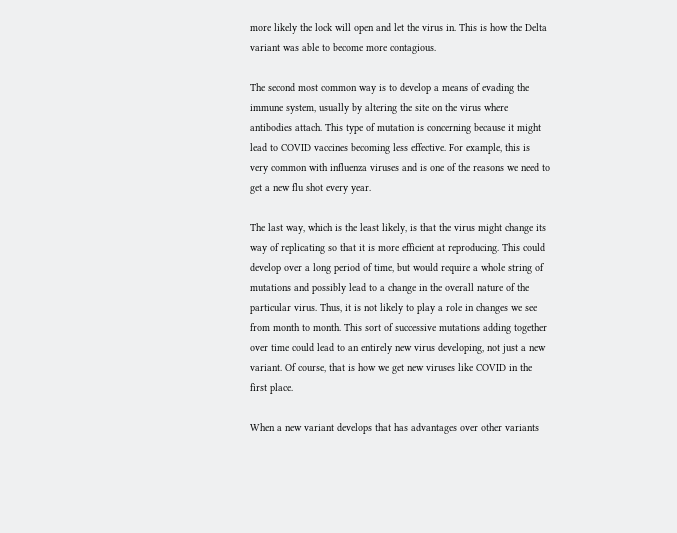more likely the lock will open and let the virus in. This is how the Delta variant was able to become more contagious.

The second most common way is to develop a means of evading the immune system, usually by altering the site on the virus where antibodies attach. This type of mutation is concerning because it might lead to COVID vaccines becoming less effective. For example, this is very common with influenza viruses and is one of the reasons we need to get a new flu shot every year.

The last way, which is the least likely, is that the virus might change its way of replicating so that it is more efficient at reproducing. This could develop over a long period of time, but would require a whole string of mutations and possibly lead to a change in the overall nature of the particular virus. Thus, it is not likely to play a role in changes we see from month to month. This sort of successive mutations adding together over time could lead to an entirely new virus developing, not just a new variant. Of course, that is how we get new viruses like COVID in the first place.

When a new variant develops that has advantages over other variants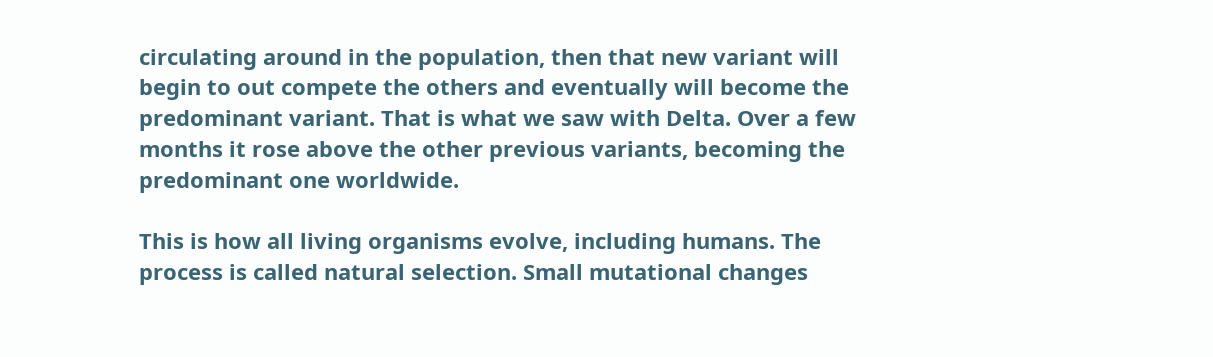circulating around in the population, then that new variant will begin to out compete the others and eventually will become the predominant variant. That is what we saw with Delta. Over a few months it rose above the other previous variants, becoming the predominant one worldwide.

This is how all living organisms evolve, including humans. The process is called natural selection. Small mutational changes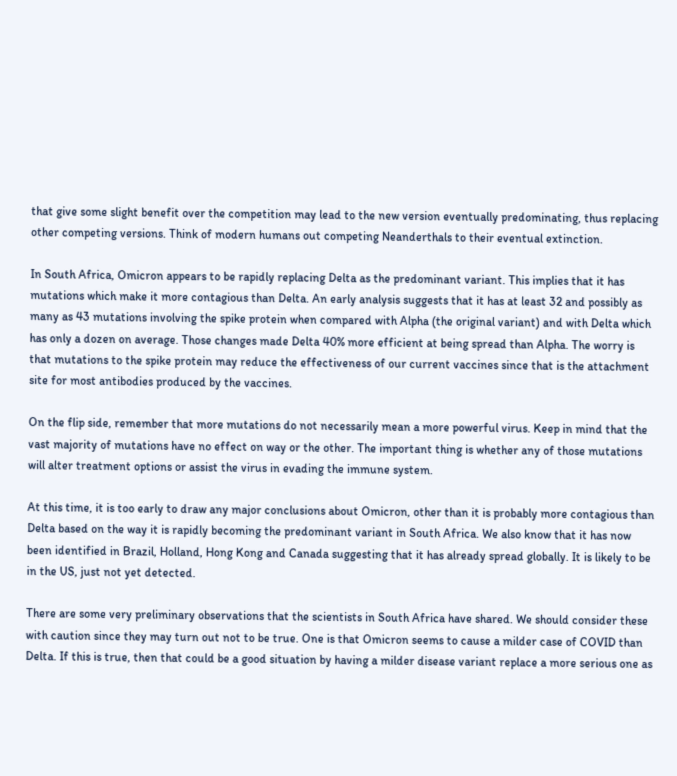that give some slight benefit over the competition may lead to the new version eventually predominating, thus replacing other competing versions. Think of modern humans out competing Neanderthals to their eventual extinction.

In South Africa, Omicron appears to be rapidly replacing Delta as the predominant variant. This implies that it has mutations which make it more contagious than Delta. An early analysis suggests that it has at least 32 and possibly as many as 43 mutations involving the spike protein when compared with Alpha (the original variant) and with Delta which has only a dozen on average. Those changes made Delta 40% more efficient at being spread than Alpha. The worry is that mutations to the spike protein may reduce the effectiveness of our current vaccines since that is the attachment site for most antibodies produced by the vaccines.

On the flip side, remember that more mutations do not necessarily mean a more powerful virus. Keep in mind that the vast majority of mutations have no effect on way or the other. The important thing is whether any of those mutations will alter treatment options or assist the virus in evading the immune system.

At this time, it is too early to draw any major conclusions about Omicron, other than it is probably more contagious than Delta based on the way it is rapidly becoming the predominant variant in South Africa. We also know that it has now been identified in Brazil, Holland, Hong Kong and Canada suggesting that it has already spread globally. It is likely to be in the US, just not yet detected.

There are some very preliminary observations that the scientists in South Africa have shared. We should consider these with caution since they may turn out not to be true. One is that Omicron seems to cause a milder case of COVID than Delta. If this is true, then that could be a good situation by having a milder disease variant replace a more serious one as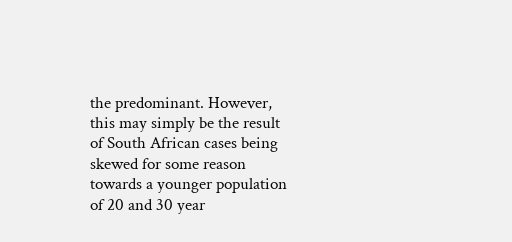the predominant. However, this may simply be the result of South African cases being skewed for some reason towards a younger population of 20 and 30 year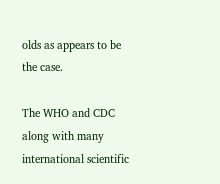olds as appears to be the case.

The WHO and CDC along with many international scientific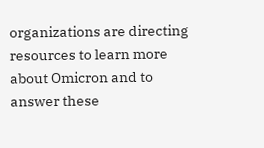organizations are directing resources to learn more about Omicron and to answer these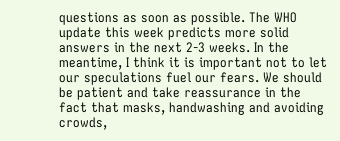questions as soon as possible. The WHO update this week predicts more solid answers in the next 2-3 weeks. In the meantime, I think it is important not to let our speculations fuel our fears. We should be patient and take reassurance in the fact that masks, handwashing and avoiding crowds,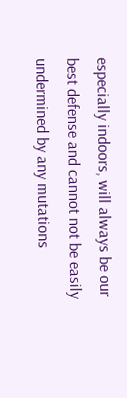especially indoors, will always be our best defense and cannot not be easily undermined by any mutations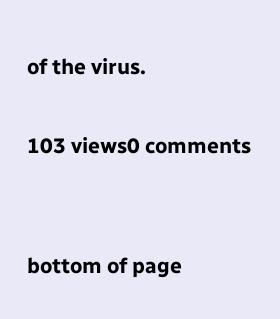of the virus.

103 views0 comments


bottom of page